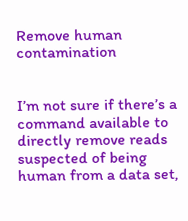Remove human contamination


I’m not sure if there’s a command available to directly remove reads suspected of being human from a data set,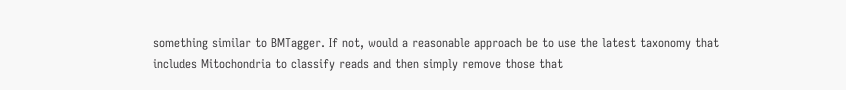something similar to BMTagger. If not, would a reasonable approach be to use the latest taxonomy that includes Mitochondria to classify reads and then simply remove those that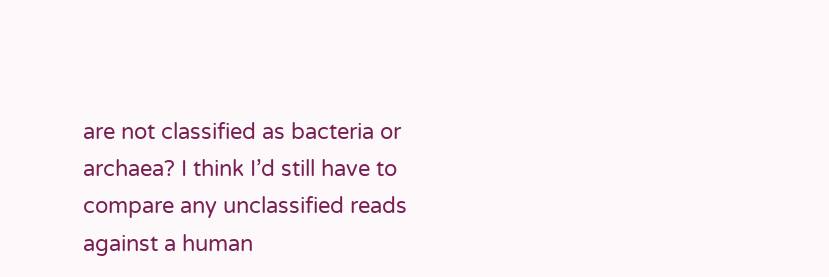are not classified as bacteria or archaea? I think I’d still have to compare any unclassified reads against a human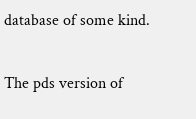database of some kind.


The pds version of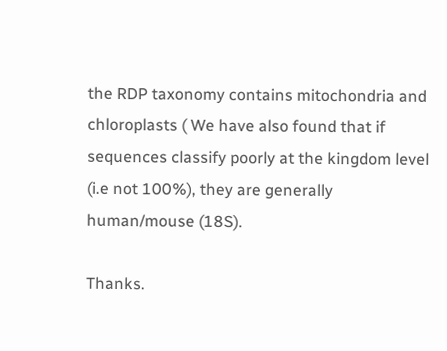the RDP taxonomy contains mitochondria and chloroplasts ( We have also found that if sequences classify poorly at the kingdom level (i.e not 100%), they are generally human/mouse (18S).

Thanks.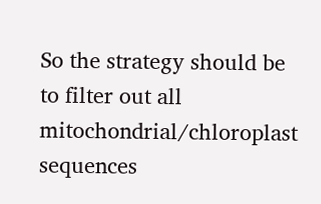So the strategy should be to filter out all mitochondrial/chloroplast sequences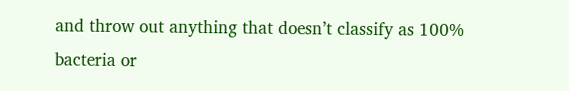and throw out anything that doesn’t classify as 100% bacteria or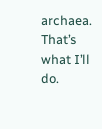archaea. That’s what I’ll do.